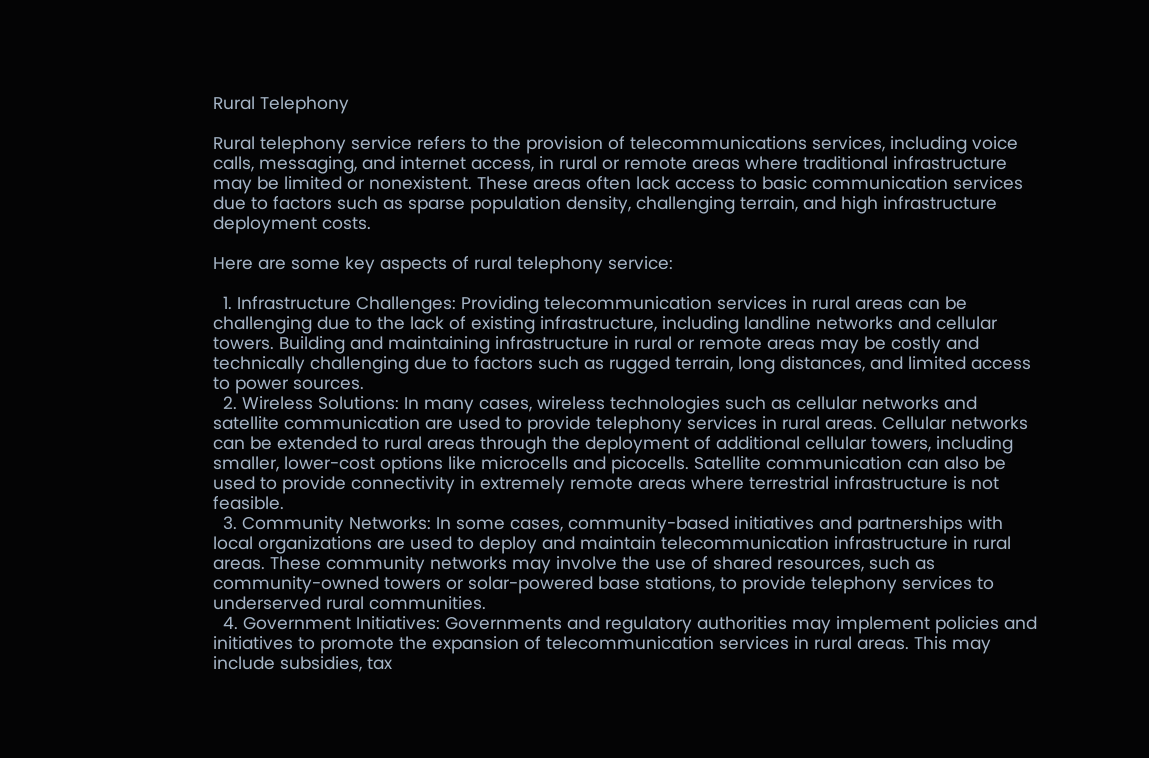Rural Telephony

Rural telephony service refers to the provision of telecommunications services, including voice calls, messaging, and internet access, in rural or remote areas where traditional infrastructure may be limited or nonexistent. These areas often lack access to basic communication services due to factors such as sparse population density, challenging terrain, and high infrastructure deployment costs.

Here are some key aspects of rural telephony service:

  1. Infrastructure Challenges: Providing telecommunication services in rural areas can be challenging due to the lack of existing infrastructure, including landline networks and cellular towers. Building and maintaining infrastructure in rural or remote areas may be costly and technically challenging due to factors such as rugged terrain, long distances, and limited access to power sources.
  2. Wireless Solutions: In many cases, wireless technologies such as cellular networks and satellite communication are used to provide telephony services in rural areas. Cellular networks can be extended to rural areas through the deployment of additional cellular towers, including smaller, lower-cost options like microcells and picocells. Satellite communication can also be used to provide connectivity in extremely remote areas where terrestrial infrastructure is not feasible.
  3. Community Networks: In some cases, community-based initiatives and partnerships with local organizations are used to deploy and maintain telecommunication infrastructure in rural areas. These community networks may involve the use of shared resources, such as community-owned towers or solar-powered base stations, to provide telephony services to underserved rural communities.
  4. Government Initiatives: Governments and regulatory authorities may implement policies and initiatives to promote the expansion of telecommunication services in rural areas. This may include subsidies, tax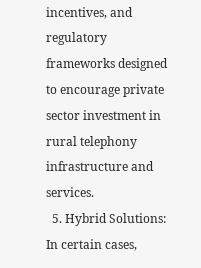incentives, and regulatory frameworks designed to encourage private sector investment in rural telephony infrastructure and services.
  5. Hybrid Solutions: In certain cases,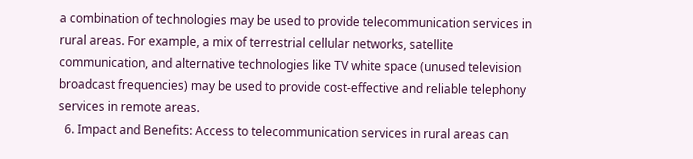a combination of technologies may be used to provide telecommunication services in rural areas. For example, a mix of terrestrial cellular networks, satellite communication, and alternative technologies like TV white space (unused television broadcast frequencies) may be used to provide cost-effective and reliable telephony services in remote areas.
  6. Impact and Benefits: Access to telecommunication services in rural areas can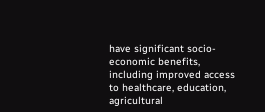have significant socio-economic benefits, including improved access to healthcare, education, agricultural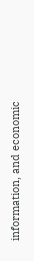information, and economic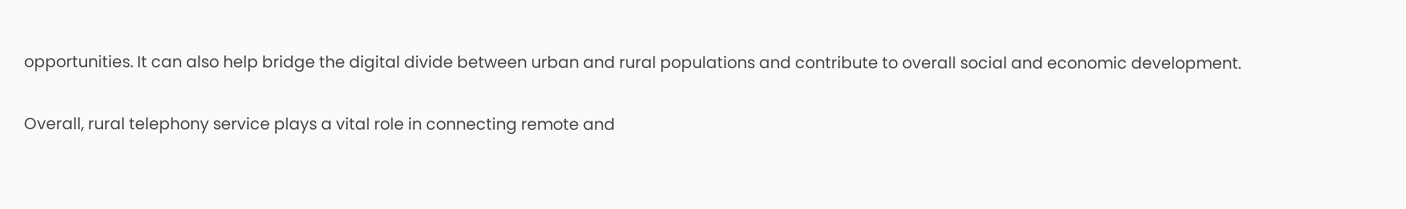opportunities. It can also help bridge the digital divide between urban and rural populations and contribute to overall social and economic development.

Overall, rural telephony service plays a vital role in connecting remote and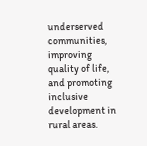underserved communities, improving quality of life, and promoting inclusive development in rural areas.